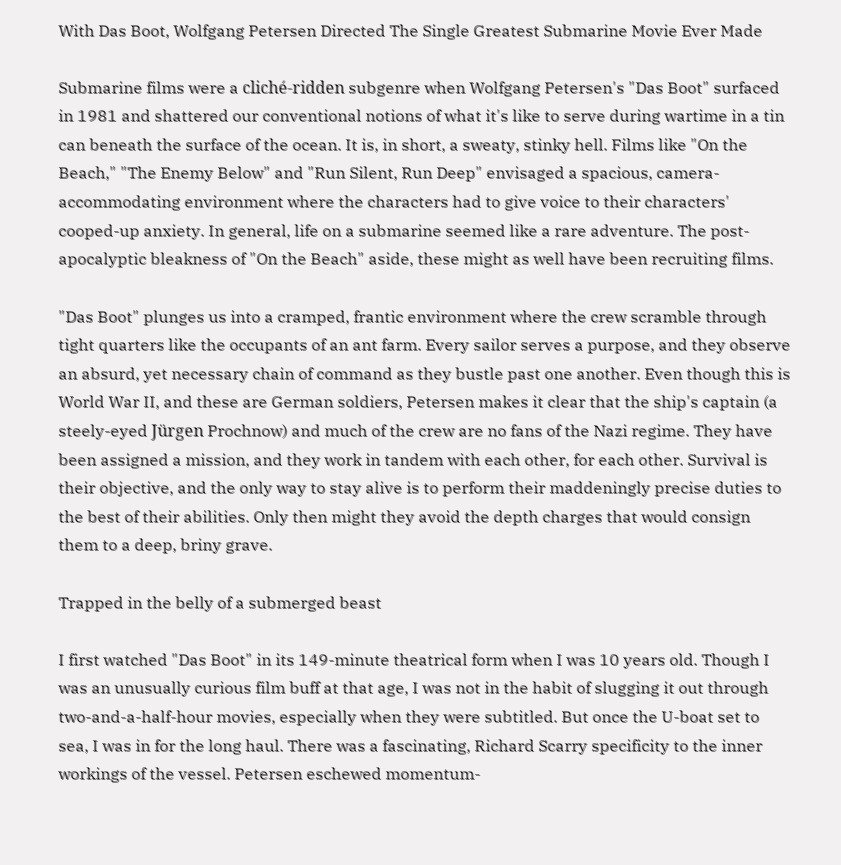With Das Boot, Wolfgang Petersen Directed The Single Greatest Submarine Movie Ever Made

Submarine films were a cliché-ridden subgenre when Wolfgang Petersen's "Das Boot" surfaced in 1981 and shattered our conventional notions of what it's like to serve during wartime in a tin can beneath the surface of the ocean. It is, in short, a sweaty, stinky hell. Films like "On the Beach," "The Enemy Below" and "Run Silent, Run Deep" envisaged a spacious, camera-accommodating environment where the characters had to give voice to their characters' cooped-up anxiety. In general, life on a submarine seemed like a rare adventure. The post-apocalyptic bleakness of "On the Beach" aside, these might as well have been recruiting films.

"Das Boot" plunges us into a cramped, frantic environment where the crew scramble through tight quarters like the occupants of an ant farm. Every sailor serves a purpose, and they observe an absurd, yet necessary chain of command as they bustle past one another. Even though this is World War II, and these are German soldiers, Petersen makes it clear that the ship's captain (a steely-eyed Jürgen Prochnow) and much of the crew are no fans of the Nazi regime. They have been assigned a mission, and they work in tandem with each other, for each other. Survival is their objective, and the only way to stay alive is to perform their maddeningly precise duties to the best of their abilities. Only then might they avoid the depth charges that would consign them to a deep, briny grave.

Trapped in the belly of a submerged beast

I first watched "Das Boot" in its 149-minute theatrical form when I was 10 years old. Though I was an unusually curious film buff at that age, I was not in the habit of slugging it out through two-and-a-half-hour movies, especially when they were subtitled. But once the U-boat set to sea, I was in for the long haul. There was a fascinating, Richard Scarry specificity to the inner workings of the vessel. Petersen eschewed momentum-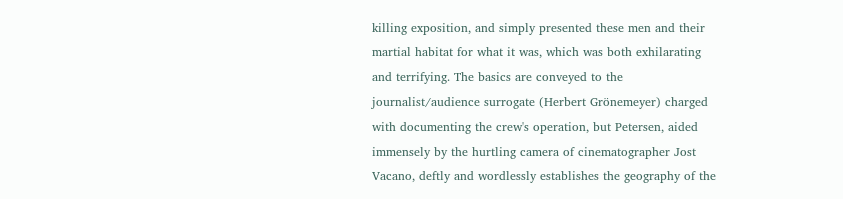killing exposition, and simply presented these men and their martial habitat for what it was, which was both exhilarating and terrifying. The basics are conveyed to the journalist/audience surrogate (Herbert Grönemeyer) charged with documenting the crew's operation, but Petersen, aided immensely by the hurtling camera of cinematographer Jost Vacano, deftly and wordlessly establishes the geography of the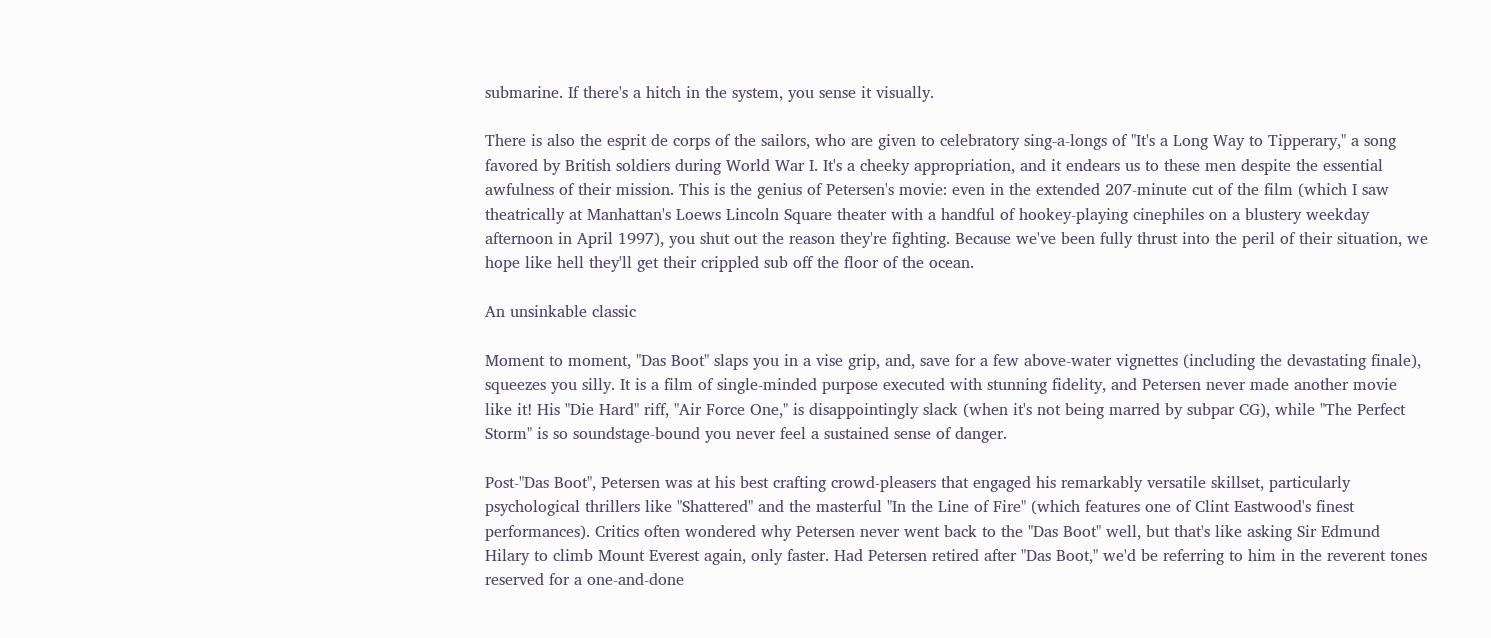submarine. If there's a hitch in the system, you sense it visually.

There is also the esprit de corps of the sailors, who are given to celebratory sing-a-longs of "It's a Long Way to Tipperary," a song favored by British soldiers during World War I. It's a cheeky appropriation, and it endears us to these men despite the essential awfulness of their mission. This is the genius of Petersen's movie: even in the extended 207-minute cut of the film (which I saw theatrically at Manhattan's Loews Lincoln Square theater with a handful of hookey-playing cinephiles on a blustery weekday afternoon in April 1997), you shut out the reason they're fighting. Because we've been fully thrust into the peril of their situation, we hope like hell they'll get their crippled sub off the floor of the ocean.

An unsinkable classic

Moment to moment, "Das Boot" slaps you in a vise grip, and, save for a few above-water vignettes (including the devastating finale), squeezes you silly. It is a film of single-minded purpose executed with stunning fidelity, and Petersen never made another movie like it! His "Die Hard" riff, "Air Force One," is disappointingly slack (when it's not being marred by subpar CG), while "The Perfect Storm" is so soundstage-bound you never feel a sustained sense of danger.

Post-"Das Boot", Petersen was at his best crafting crowd-pleasers that engaged his remarkably versatile skillset, particularly psychological thrillers like "Shattered" and the masterful "In the Line of Fire" (which features one of Clint Eastwood's finest performances). Critics often wondered why Petersen never went back to the "Das Boot" well, but that's like asking Sir Edmund Hilary to climb Mount Everest again, only faster. Had Petersen retired after "Das Boot," we'd be referring to him in the reverent tones reserved for a one-and-done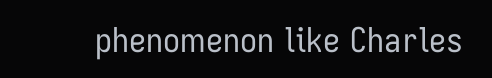phenomenon like Charles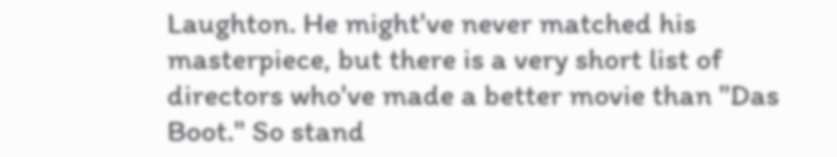Laughton. He might've never matched his masterpiece, but there is a very short list of directors who've made a better movie than "Das Boot." So stand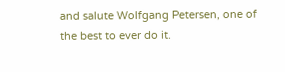and salute Wolfgang Petersen, one of the best to ever do it.